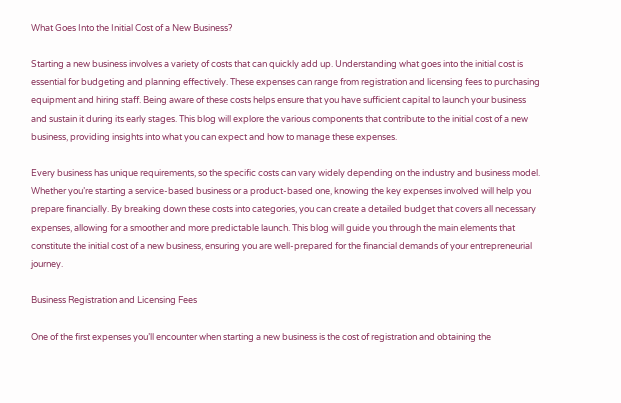What Goes Into the Initial Cost of a New Business?

Starting a new business involves a variety of costs that can quickly add up. Understanding what goes into the initial cost is essential for budgeting and planning effectively. These expenses can range from registration and licensing fees to purchasing equipment and hiring staff. Being aware of these costs helps ensure that you have sufficient capital to launch your business and sustain it during its early stages. This blog will explore the various components that contribute to the initial cost of a new business, providing insights into what you can expect and how to manage these expenses.

Every business has unique requirements, so the specific costs can vary widely depending on the industry and business model. Whether you’re starting a service-based business or a product-based one, knowing the key expenses involved will help you prepare financially. By breaking down these costs into categories, you can create a detailed budget that covers all necessary expenses, allowing for a smoother and more predictable launch. This blog will guide you through the main elements that constitute the initial cost of a new business, ensuring you are well-prepared for the financial demands of your entrepreneurial journey.

Business Registration and Licensing Fees

One of the first expenses you’ll encounter when starting a new business is the cost of registration and obtaining the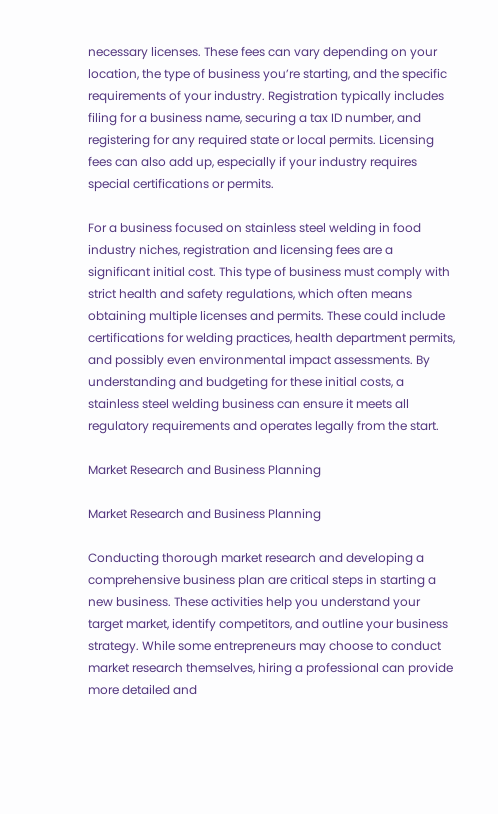necessary licenses. These fees can vary depending on your location, the type of business you’re starting, and the specific requirements of your industry. Registration typically includes filing for a business name, securing a tax ID number, and registering for any required state or local permits. Licensing fees can also add up, especially if your industry requires special certifications or permits.

For a business focused on stainless steel welding in food industry niches, registration and licensing fees are a significant initial cost. This type of business must comply with strict health and safety regulations, which often means obtaining multiple licenses and permits. These could include certifications for welding practices, health department permits, and possibly even environmental impact assessments. By understanding and budgeting for these initial costs, a stainless steel welding business can ensure it meets all regulatory requirements and operates legally from the start.

Market Research and Business Planning

Market Research and Business Planning

Conducting thorough market research and developing a comprehensive business plan are critical steps in starting a new business. These activities help you understand your target market, identify competitors, and outline your business strategy. While some entrepreneurs may choose to conduct market research themselves, hiring a professional can provide more detailed and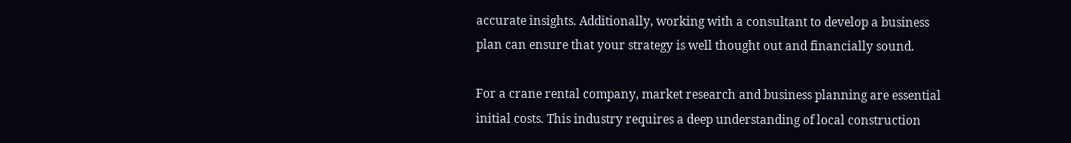accurate insights. Additionally, working with a consultant to develop a business plan can ensure that your strategy is well thought out and financially sound.

For a crane rental company, market research and business planning are essential initial costs. This industry requires a deep understanding of local construction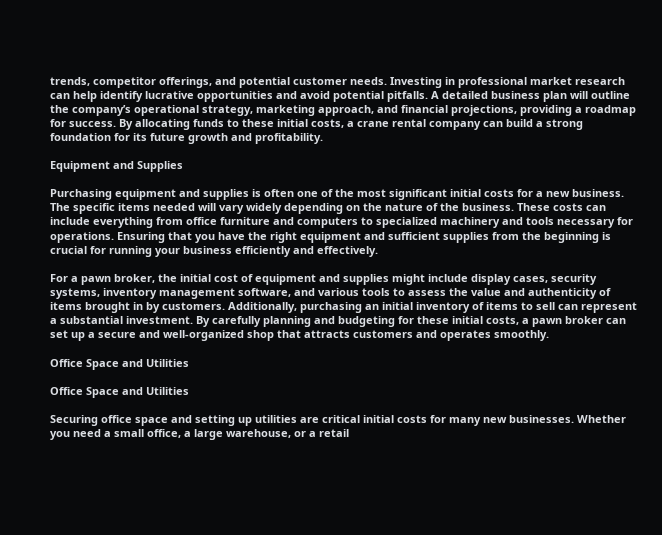trends, competitor offerings, and potential customer needs. Investing in professional market research can help identify lucrative opportunities and avoid potential pitfalls. A detailed business plan will outline the company’s operational strategy, marketing approach, and financial projections, providing a roadmap for success. By allocating funds to these initial costs, a crane rental company can build a strong foundation for its future growth and profitability.

Equipment and Supplies

Purchasing equipment and supplies is often one of the most significant initial costs for a new business. The specific items needed will vary widely depending on the nature of the business. These costs can include everything from office furniture and computers to specialized machinery and tools necessary for operations. Ensuring that you have the right equipment and sufficient supplies from the beginning is crucial for running your business efficiently and effectively.

For a pawn broker, the initial cost of equipment and supplies might include display cases, security systems, inventory management software, and various tools to assess the value and authenticity of items brought in by customers. Additionally, purchasing an initial inventory of items to sell can represent a substantial investment. By carefully planning and budgeting for these initial costs, a pawn broker can set up a secure and well-organized shop that attracts customers and operates smoothly.

Office Space and Utilities

Office Space and Utilities

Securing office space and setting up utilities are critical initial costs for many new businesses. Whether you need a small office, a large warehouse, or a retail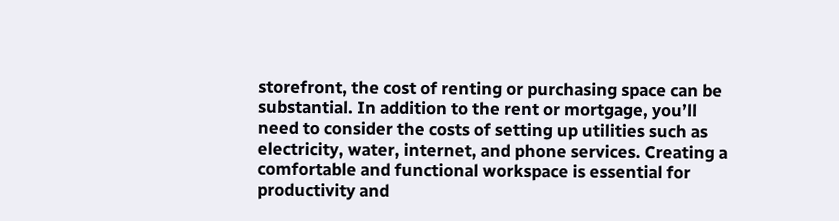storefront, the cost of renting or purchasing space can be substantial. In addition to the rent or mortgage, you’ll need to consider the costs of setting up utilities such as electricity, water, internet, and phone services. Creating a comfortable and functional workspace is essential for productivity and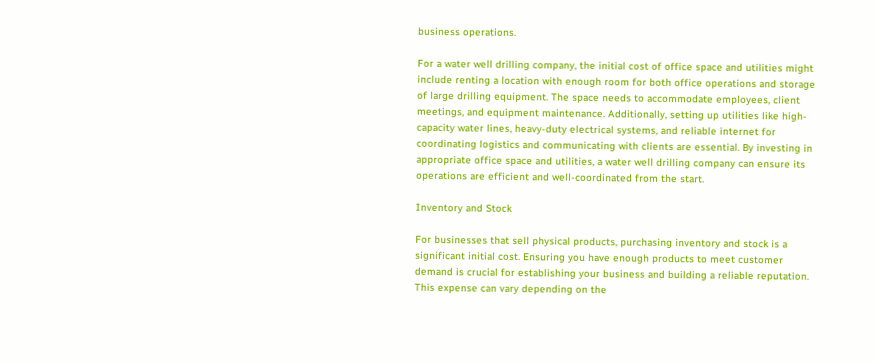business operations.

For a water well drilling company, the initial cost of office space and utilities might include renting a location with enough room for both office operations and storage of large drilling equipment. The space needs to accommodate employees, client meetings, and equipment maintenance. Additionally, setting up utilities like high-capacity water lines, heavy-duty electrical systems, and reliable internet for coordinating logistics and communicating with clients are essential. By investing in appropriate office space and utilities, a water well drilling company can ensure its operations are efficient and well-coordinated from the start.

Inventory and Stock

For businesses that sell physical products, purchasing inventory and stock is a significant initial cost. Ensuring you have enough products to meet customer demand is crucial for establishing your business and building a reliable reputation. This expense can vary depending on the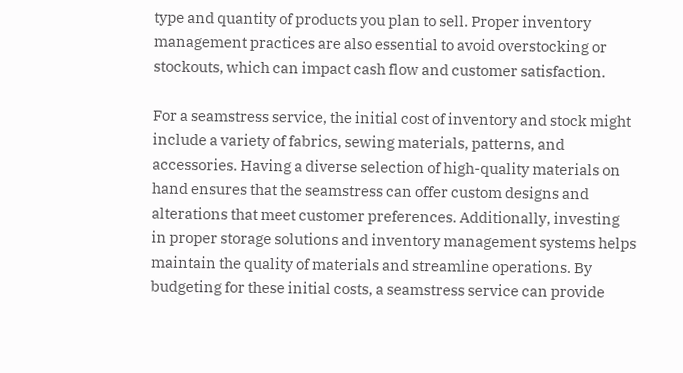type and quantity of products you plan to sell. Proper inventory management practices are also essential to avoid overstocking or stockouts, which can impact cash flow and customer satisfaction.

For a seamstress service, the initial cost of inventory and stock might include a variety of fabrics, sewing materials, patterns, and accessories. Having a diverse selection of high-quality materials on hand ensures that the seamstress can offer custom designs and alterations that meet customer preferences. Additionally, investing in proper storage solutions and inventory management systems helps maintain the quality of materials and streamline operations. By budgeting for these initial costs, a seamstress service can provide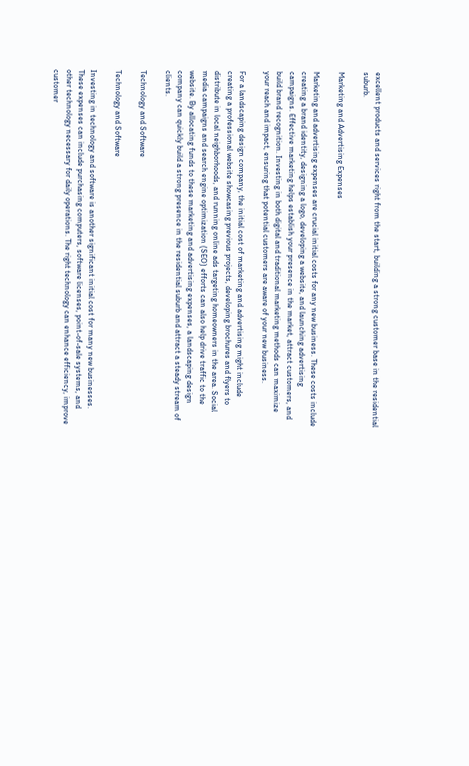excellent products and services right from the start, building a strong customer base in the residential suburb.

Marketing and Advertising Expenses

Marketing and advertising expenses are crucial initial costs for any new business. These costs include creating a brand identity, designing a logo, developing a website, and launching advertising campaigns. Effective marketing helps establish your presence in the market, attract customers, and build brand recognition. Investing in both digital and traditional marketing methods can maximize your reach and impact, ensuring that potential customers are aware of your new business.

For a landscaping design company, the initial cost of marketing and advertising might include creating a professional website showcasing previous projects, developing brochures and flyers to distribute in local neighborhoods, and running online ads targeting homeowners in the area. Social media campaigns and search engine optimization (SEO) efforts can also help drive traffic to the website. By allocating funds to these marketing and advertising expenses, a landscaping design company can quickly build a strong presence in the residential suburb and attract a steady stream of clients.

Technology and Software

Technology and Software

Investing in technology and software is another significant initial cost for many new businesses. These expenses can include purchasing computers, software licenses, point-of-sale systems, and other technology necessary for daily operations. The right technology can enhance efficiency, improve customer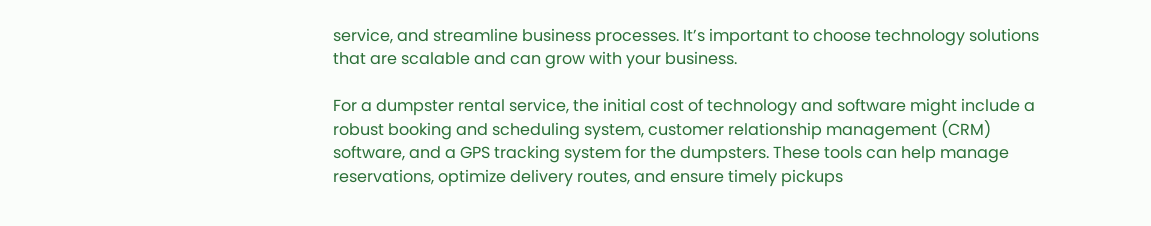service, and streamline business processes. It’s important to choose technology solutions that are scalable and can grow with your business.

For a dumpster rental service, the initial cost of technology and software might include a robust booking and scheduling system, customer relationship management (CRM) software, and a GPS tracking system for the dumpsters. These tools can help manage reservations, optimize delivery routes, and ensure timely pickups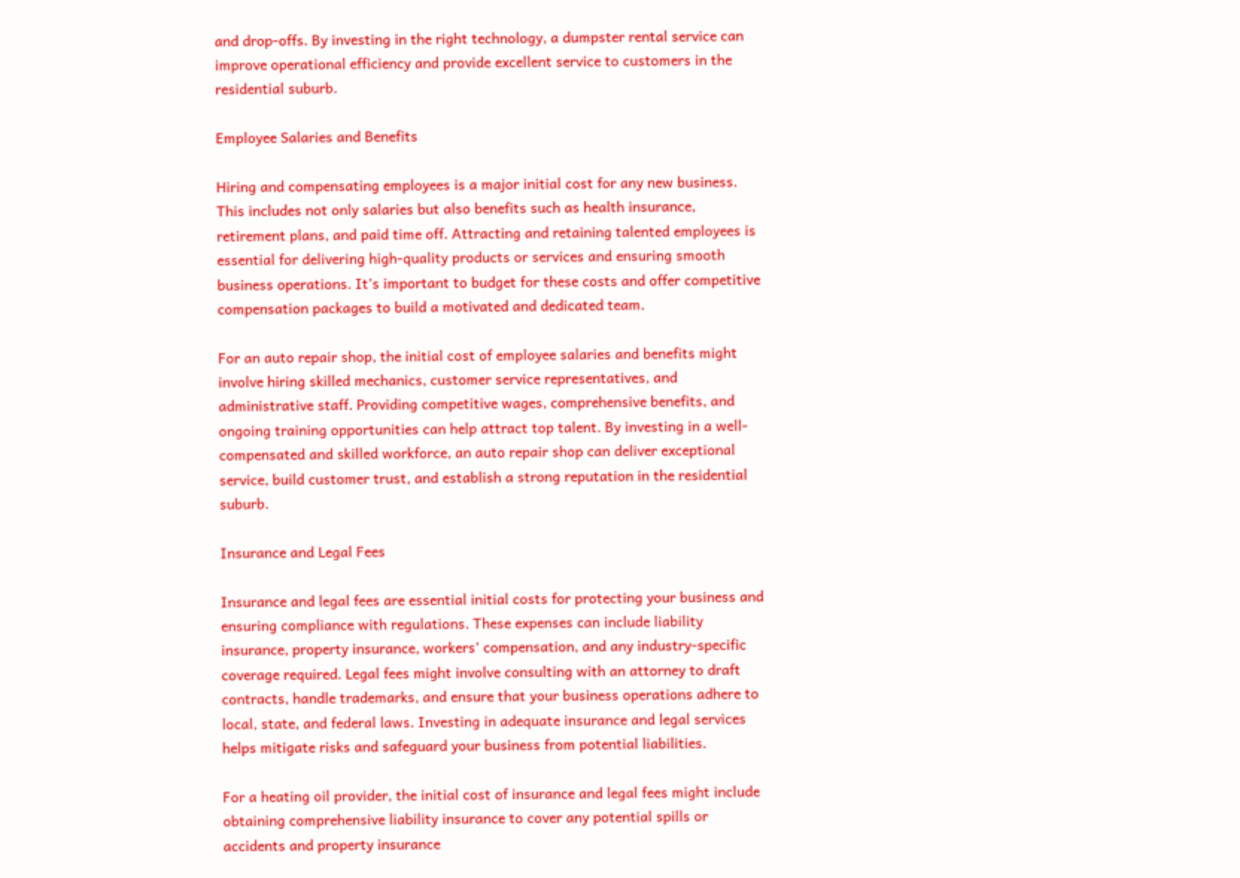and drop-offs. By investing in the right technology, a dumpster rental service can improve operational efficiency and provide excellent service to customers in the residential suburb.

Employee Salaries and Benefits

Hiring and compensating employees is a major initial cost for any new business. This includes not only salaries but also benefits such as health insurance, retirement plans, and paid time off. Attracting and retaining talented employees is essential for delivering high-quality products or services and ensuring smooth business operations. It’s important to budget for these costs and offer competitive compensation packages to build a motivated and dedicated team.

For an auto repair shop, the initial cost of employee salaries and benefits might involve hiring skilled mechanics, customer service representatives, and administrative staff. Providing competitive wages, comprehensive benefits, and ongoing training opportunities can help attract top talent. By investing in a well-compensated and skilled workforce, an auto repair shop can deliver exceptional service, build customer trust, and establish a strong reputation in the residential suburb.

Insurance and Legal Fees

Insurance and legal fees are essential initial costs for protecting your business and ensuring compliance with regulations. These expenses can include liability insurance, property insurance, workers’ compensation, and any industry-specific coverage required. Legal fees might involve consulting with an attorney to draft contracts, handle trademarks, and ensure that your business operations adhere to local, state, and federal laws. Investing in adequate insurance and legal services helps mitigate risks and safeguard your business from potential liabilities.

For a heating oil provider, the initial cost of insurance and legal fees might include obtaining comprehensive liability insurance to cover any potential spills or accidents and property insurance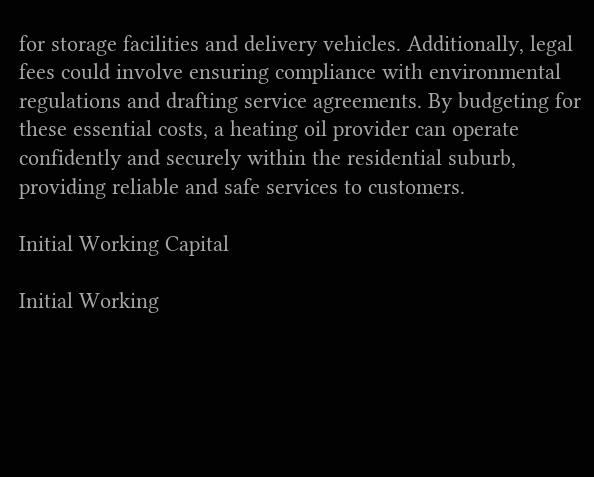for storage facilities and delivery vehicles. Additionally, legal fees could involve ensuring compliance with environmental regulations and drafting service agreements. By budgeting for these essential costs, a heating oil provider can operate confidently and securely within the residential suburb, providing reliable and safe services to customers.

Initial Working Capital

Initial Working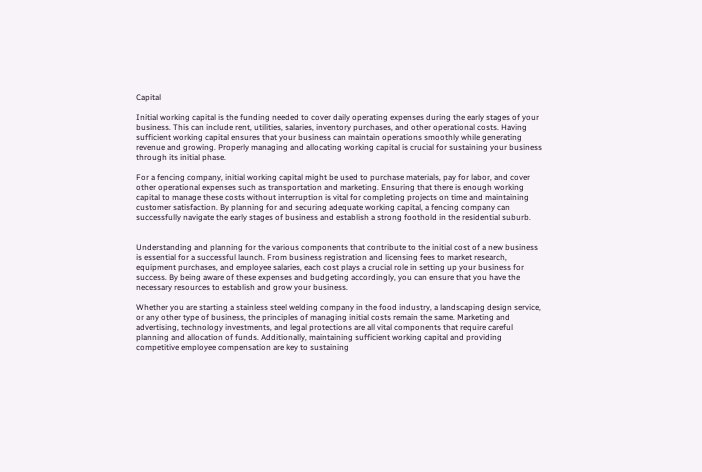Capital

Initial working capital is the funding needed to cover daily operating expenses during the early stages of your business. This can include rent, utilities, salaries, inventory purchases, and other operational costs. Having sufficient working capital ensures that your business can maintain operations smoothly while generating revenue and growing. Properly managing and allocating working capital is crucial for sustaining your business through its initial phase.

For a fencing company, initial working capital might be used to purchase materials, pay for labor, and cover other operational expenses such as transportation and marketing. Ensuring that there is enough working capital to manage these costs without interruption is vital for completing projects on time and maintaining customer satisfaction. By planning for and securing adequate working capital, a fencing company can successfully navigate the early stages of business and establish a strong foothold in the residential suburb.


Understanding and planning for the various components that contribute to the initial cost of a new business is essential for a successful launch. From business registration and licensing fees to market research, equipment purchases, and employee salaries, each cost plays a crucial role in setting up your business for success. By being aware of these expenses and budgeting accordingly, you can ensure that you have the necessary resources to establish and grow your business.

Whether you are starting a stainless steel welding company in the food industry, a landscaping design service, or any other type of business, the principles of managing initial costs remain the same. Marketing and advertising, technology investments, and legal protections are all vital components that require careful planning and allocation of funds. Additionally, maintaining sufficient working capital and providing competitive employee compensation are key to sustaining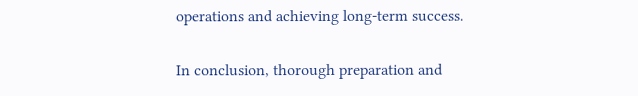operations and achieving long-term success.

In conclusion, thorough preparation and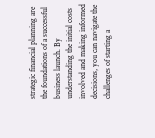strategic financial planning are the foundations of a successful business launch. By understanding the initial costs involved and making informed decisions, you can navigate the challenges of starting a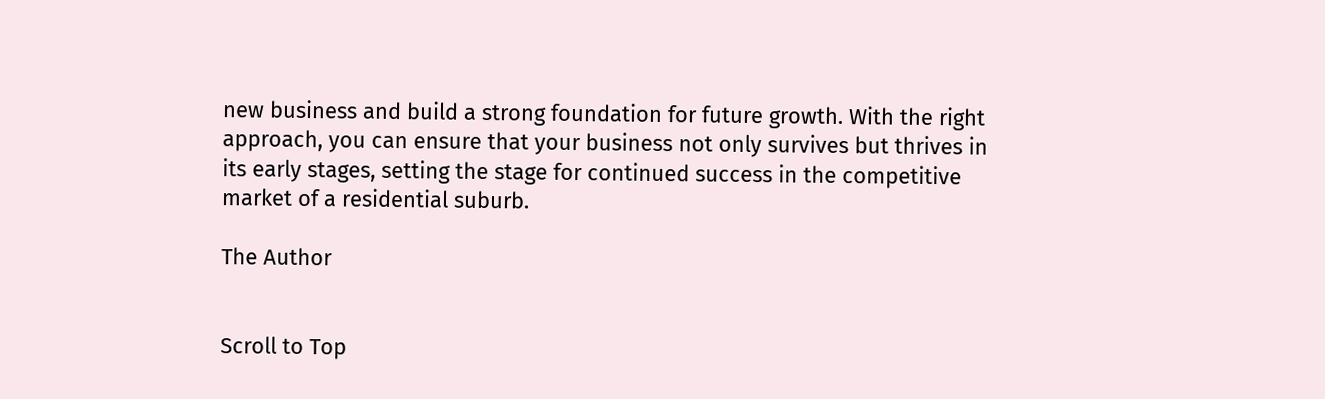new business and build a strong foundation for future growth. With the right approach, you can ensure that your business not only survives but thrives in its early stages, setting the stage for continued success in the competitive market of a residential suburb.

The Author


Scroll to Top